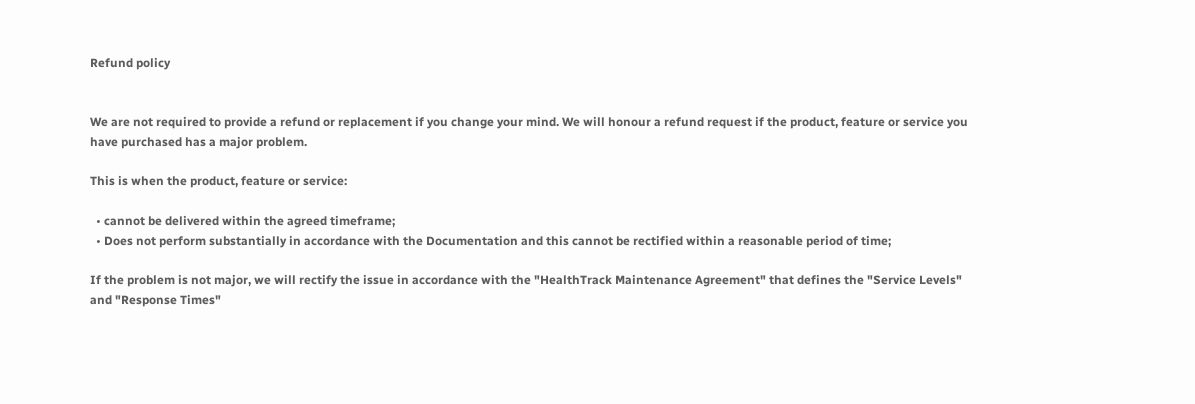Refund policy


We are not required to provide a refund or replacement if you change your mind. We will honour a refund request if the product, feature or service you have purchased has a major problem.

This is when the product, feature or service:

  • cannot be delivered within the agreed timeframe;
  • Does not perform substantially in accordance with the Documentation and this cannot be rectified within a reasonable period of time;

If the problem is not major, we will rectify the issue in accordance with the "HealthTrack Maintenance Agreement" that defines the "Service Levels" and "Response Times"